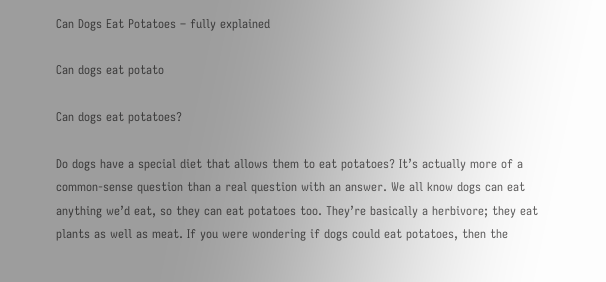Can Dogs Eat Potatoes – fully explained

Can dogs eat potato

Can dogs eat potatoes?

Do dogs have a special diet that allows them to eat potatoes? It’s actually more of a common-sense question than a real question with an answer. We all know dogs can eat anything we’d eat, so they can eat potatoes too. They’re basically a herbivore; they eat plants as well as meat. If you were wondering if dogs could eat potatoes, then the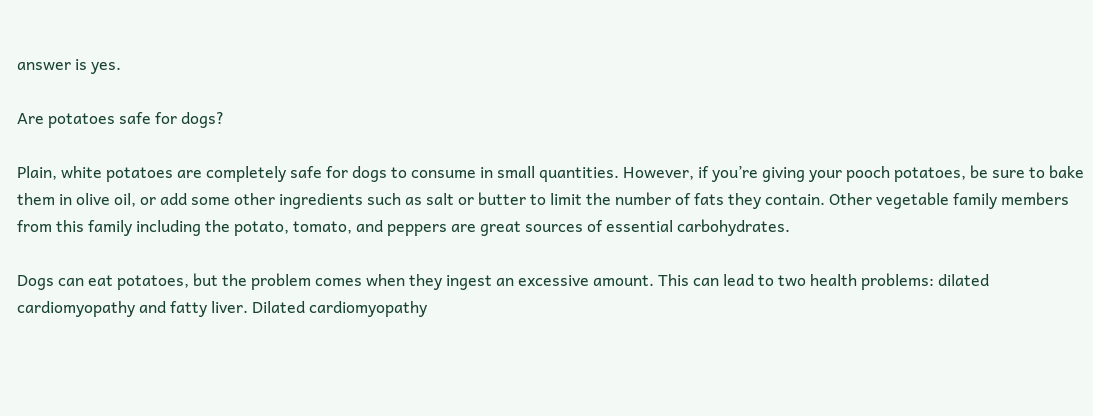answer is yes.

Are potatoes safe for dogs?

Plain, white potatoes are completely safe for dogs to consume in small quantities. However, if you’re giving your pooch potatoes, be sure to bake them in olive oil, or add some other ingredients such as salt or butter to limit the number of fats they contain. Other vegetable family members from this family including the potato, tomato, and peppers are great sources of essential carbohydrates.

Dogs can eat potatoes, but the problem comes when they ingest an excessive amount. This can lead to two health problems: dilated cardiomyopathy and fatty liver. Dilated cardiomyopathy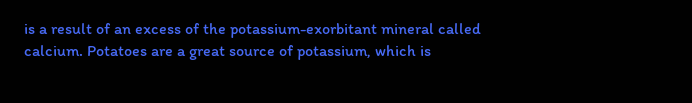is a result of an excess of the potassium-exorbitant mineral called calcium. Potatoes are a great source of potassium, which is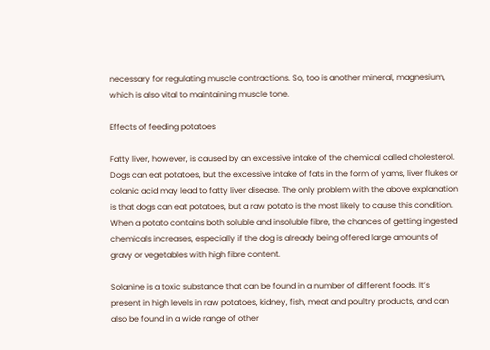necessary for regulating muscle contractions. So, too is another mineral, magnesium, which is also vital to maintaining muscle tone.

Effects of feeding potatoes

Fatty liver, however, is caused by an excessive intake of the chemical called cholesterol. Dogs can eat potatoes, but the excessive intake of fats in the form of yams, liver flukes or colanic acid may lead to fatty liver disease. The only problem with the above explanation is that dogs can eat potatoes, but a raw potato is the most likely to cause this condition. When a potato contains both soluble and insoluble fibre, the chances of getting ingested chemicals increases, especially if the dog is already being offered large amounts of gravy or vegetables with high fibre content.

Solanine is a toxic substance that can be found in a number of different foods. It’s present in high levels in raw potatoes, kidney, fish, meat and poultry products, and can also be found in a wide range of other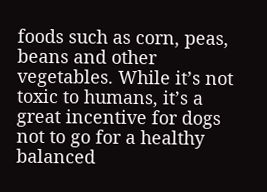foods such as corn, peas, beans and other vegetables. While it’s not toxic to humans, it’s a great incentive for dogs not to go for a healthy balanced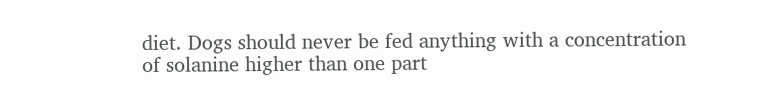diet. Dogs should never be fed anything with a concentration of solanine higher than one part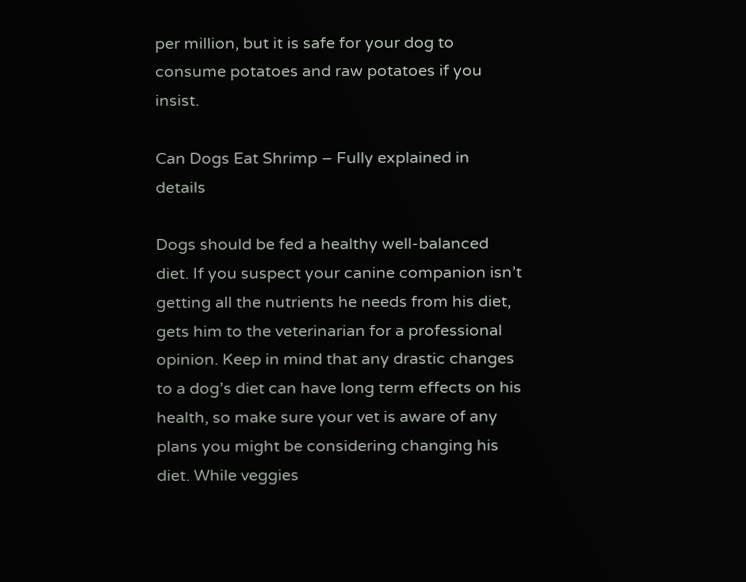per million, but it is safe for your dog to consume potatoes and raw potatoes if you insist.

Can Dogs Eat Shrimp – Fully explained in details

Dogs should be fed a healthy well-balanced diet. If you suspect your canine companion isn’t getting all the nutrients he needs from his diet, gets him to the veterinarian for a professional opinion. Keep in mind that any drastic changes to a dog’s diet can have long term effects on his health, so make sure your vet is aware of any plans you might be considering changing his diet. While veggies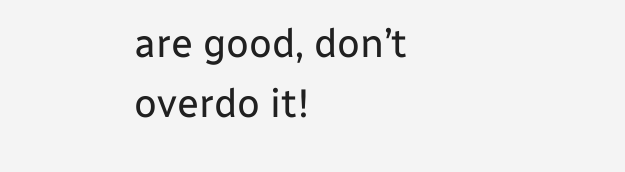are good, don’t overdo it!